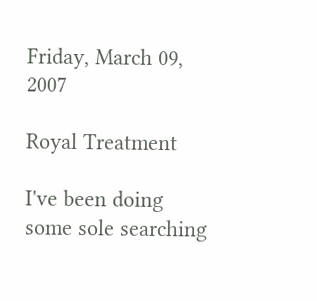Friday, March 09, 2007

Royal Treatment

I've been doing some sole searching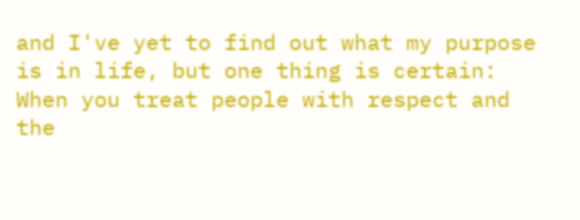and I've yet to find out what my purpose is in life, but one thing is certain: When you treat people with respect and the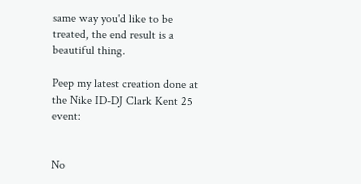same way you'd like to be treated, the end result is a beautiful thing.

Peep my latest creation done at the Nike ID-DJ Clark Kent 25 event:


No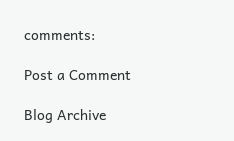comments:

Post a Comment

Blog Archive